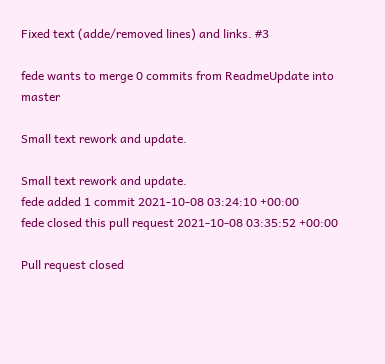Fixed text (adde/removed lines) and links. #3

fede wants to merge 0 commits from ReadmeUpdate into master

Small text rework and update.

Small text rework and update.
fede added 1 commit 2021-10-08 03:24:10 +00:00
fede closed this pull request 2021-10-08 03:35:52 +00:00

Pull request closed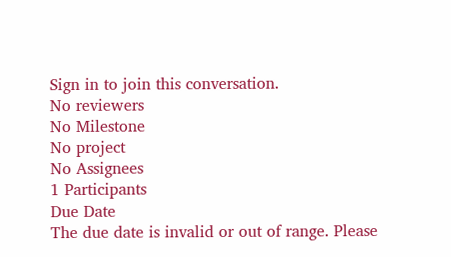Sign in to join this conversation.
No reviewers
No Milestone
No project
No Assignees
1 Participants
Due Date
The due date is invalid or out of range. Please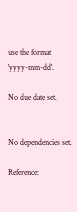use the format 'yyyy-mm-dd'.

No due date set.


No dependencies set.

Reference: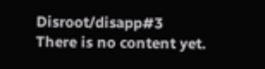Disroot/disapp#3
There is no content yet.